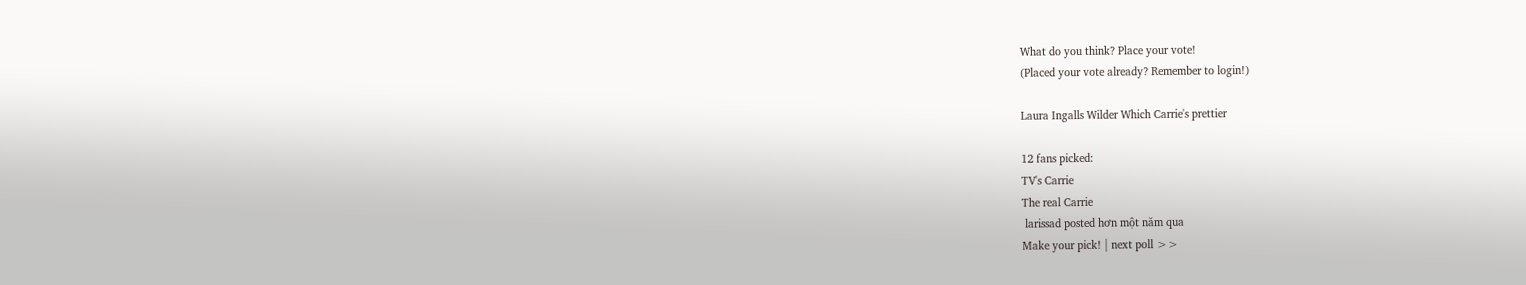What do you think? Place your vote!
(Placed your vote already? Remember to login!)

Laura Ingalls Wilder Which Carrie's prettier

12 fans picked:
TV's Carrie
The real Carrie
 larissad posted hơn một năm qua
Make your pick! | next poll >>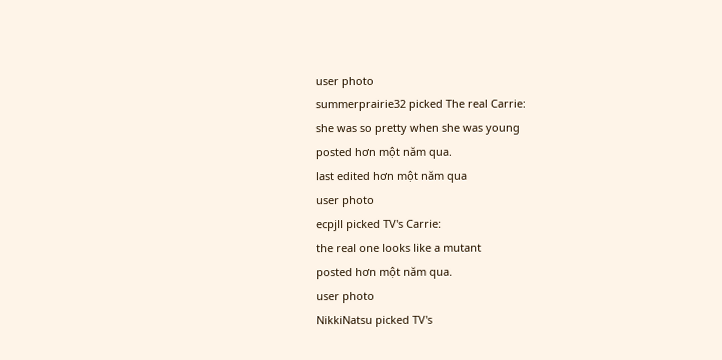user photo
summerprairie32 picked The real Carrie:
she was so pretty when she was young
posted hơn một năm qua.
last edited hơn một năm qua
user photo
ecpjll picked TV's Carrie:
the real one looks like a mutant
posted hơn một năm qua.
user photo
NikkiNatsu picked TV's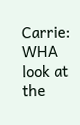Carrie:
WHA look at the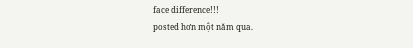face difference!!!
posted hơn một năm qua.